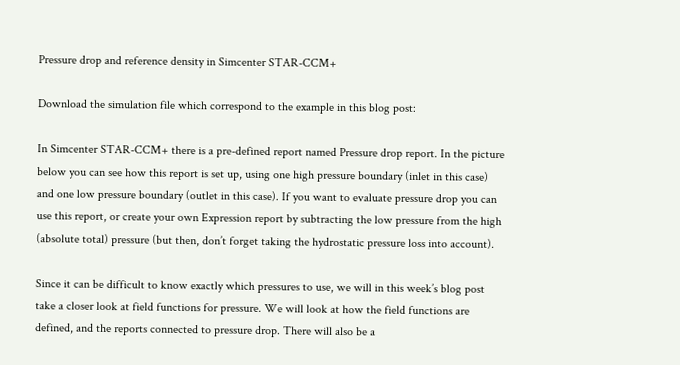Pressure drop and reference density in Simcenter STAR-CCM+

Download the simulation file which correspond to the example in this blog post:

In Simcenter STAR-CCM+ there is a pre-defined report named Pressure drop report. In the picture below you can see how this report is set up, using one high pressure boundary (inlet in this case) and one low pressure boundary (outlet in this case). If you want to evaluate pressure drop you can use this report, or create your own Expression report by subtracting the low pressure from the high (absolute total) pressure (but then, don’t forget taking the hydrostatic pressure loss into account).

Since it can be difficult to know exactly which pressures to use, we will in this week’s blog post take a closer look at field functions for pressure. We will look at how the field functions are defined, and the reports connected to pressure drop. There will also be a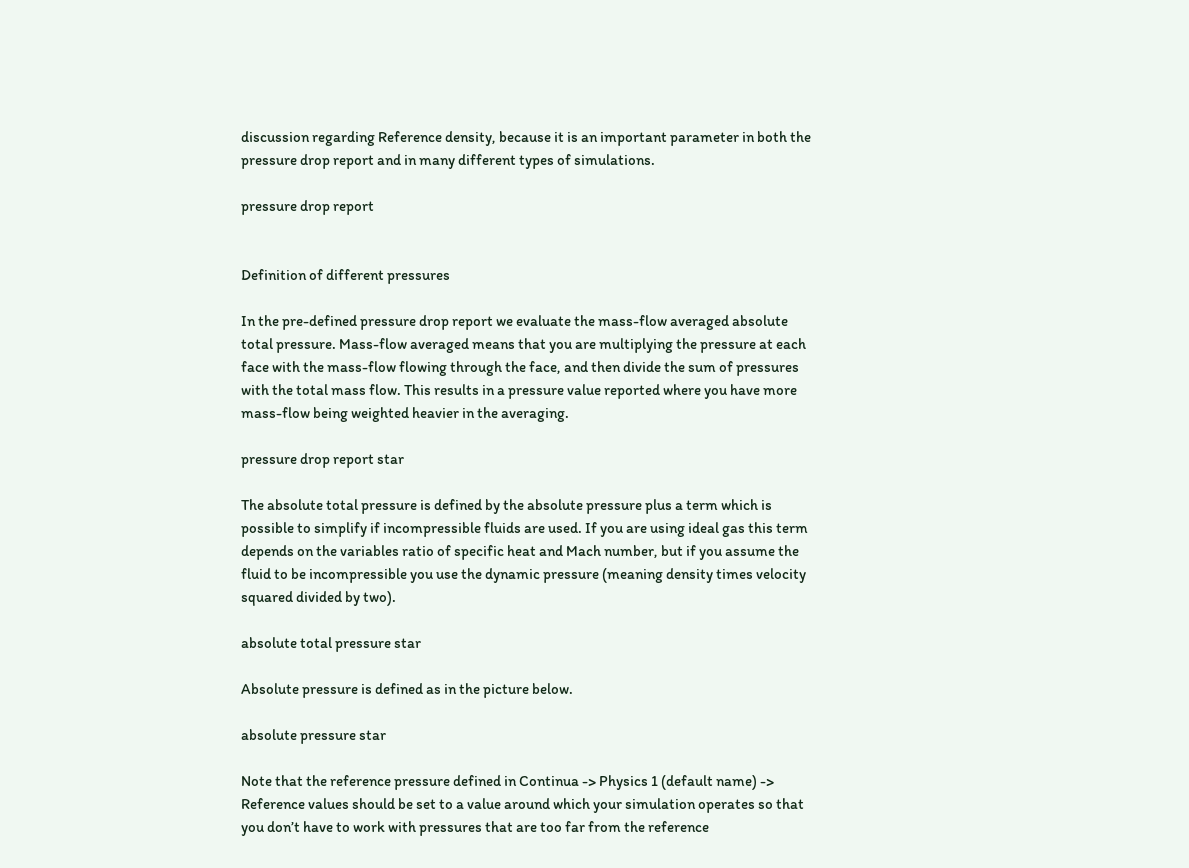discussion regarding Reference density, because it is an important parameter in both the pressure drop report and in many different types of simulations.

pressure drop report


Definition of different pressures

In the pre-defined pressure drop report we evaluate the mass-flow averaged absolute total pressure. Mass-flow averaged means that you are multiplying the pressure at each face with the mass-flow flowing through the face, and then divide the sum of pressures with the total mass flow. This results in a pressure value reported where you have more mass-flow being weighted heavier in the averaging.

pressure drop report star

The absolute total pressure is defined by the absolute pressure plus a term which is possible to simplify if incompressible fluids are used. If you are using ideal gas this term depends on the variables ratio of specific heat and Mach number, but if you assume the fluid to be incompressible you use the dynamic pressure (meaning density times velocity squared divided by two).

absolute total pressure star

Absolute pressure is defined as in the picture below.

absolute pressure star

Note that the reference pressure defined in Continua -> Physics 1 (default name) -> Reference values should be set to a value around which your simulation operates so that you don’t have to work with pressures that are too far from the reference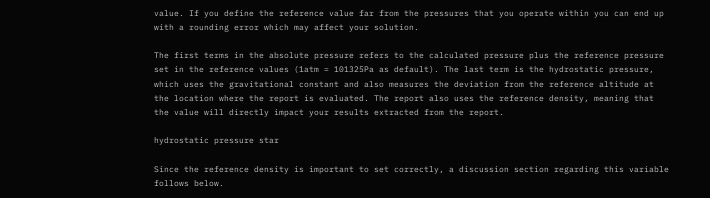value. If you define the reference value far from the pressures that you operate within you can end up with a rounding error which may affect your solution.

The first terms in the absolute pressure refers to the calculated pressure plus the reference pressure set in the reference values (1atm = 101325Pa as default). The last term is the hydrostatic pressure, which uses the gravitational constant and also measures the deviation from the reference altitude at the location where the report is evaluated. The report also uses the reference density, meaning that the value will directly impact your results extracted from the report.

hydrostatic pressure star

Since the reference density is important to set correctly, a discussion section regarding this variable follows below.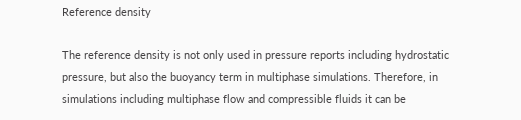Reference density

The reference density is not only used in pressure reports including hydrostatic pressure, but also the buoyancy term in multiphase simulations. Therefore, in simulations including multiphase flow and compressible fluids it can be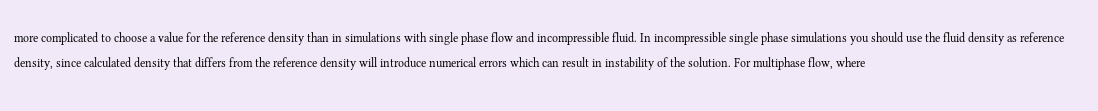more complicated to choose a value for the reference density than in simulations with single phase flow and incompressible fluid. In incompressible single phase simulations you should use the fluid density as reference density, since calculated density that differs from the reference density will introduce numerical errors which can result in instability of the solution. For multiphase flow, where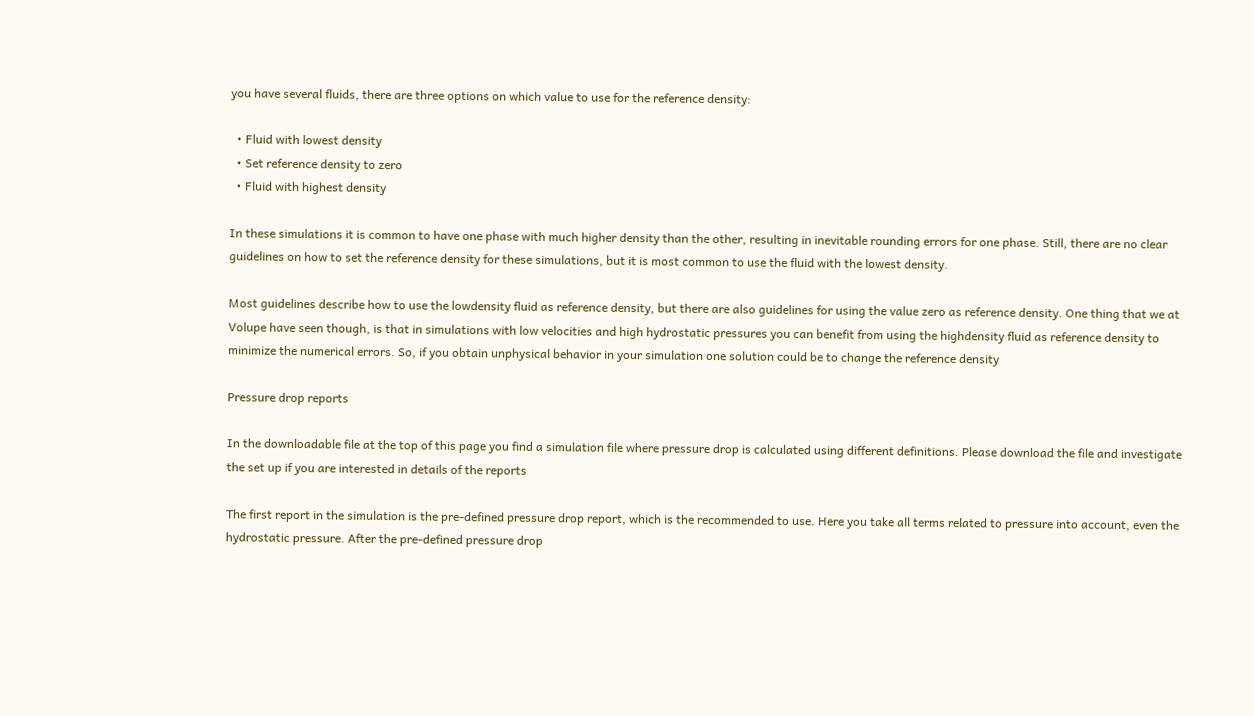you have several fluids, there are three options on which value to use for the reference density:

  • Fluid with lowest density
  • Set reference density to zero
  • Fluid with highest density

In these simulations it is common to have one phase with much higher density than the other, resulting in inevitable rounding errors for one phase. Still, there are no clear guidelines on how to set the reference density for these simulations, but it is most common to use the fluid with the lowest density.

Most guidelines describe how to use the lowdensity fluid as reference density, but there are also guidelines for using the value zero as reference density. One thing that we at Volupe have seen though, is that in simulations with low velocities and high hydrostatic pressures you can benefit from using the highdensity fluid as reference density to minimize the numerical errors. So, if you obtain unphysical behavior in your simulation one solution could be to change the reference density

Pressure drop reports

In the downloadable file at the top of this page you find a simulation file where pressure drop is calculated using different definitions. Please download the file and investigate the set up if you are interested in details of the reports

The first report in the simulation is the pre-defined pressure drop report, which is the recommended to use. Here you take all terms related to pressure into account, even the hydrostatic pressure. After the pre-defined pressure drop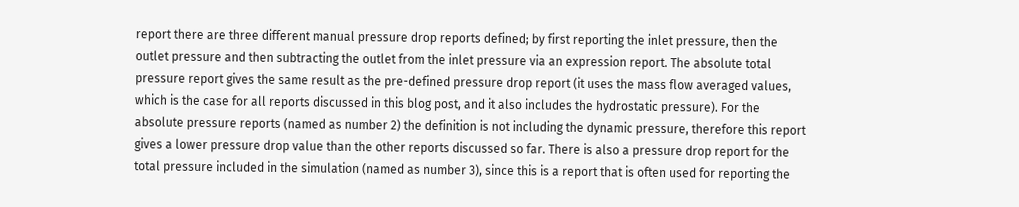report there are three different manual pressure drop reports defined; by first reporting the inlet pressure, then the outlet pressure and then subtracting the outlet from the inlet pressure via an expression report. The absolute total pressure report gives the same result as the pre-defined pressure drop report (it uses the mass flow averaged values, which is the case for all reports discussed in this blog post, and it also includes the hydrostatic pressure). For the absolute pressure reports (named as number 2) the definition is not including the dynamic pressure, therefore this report gives a lower pressure drop value than the other reports discussed so far. There is also a pressure drop report for the total pressure included in the simulation (named as number 3), since this is a report that is often used for reporting the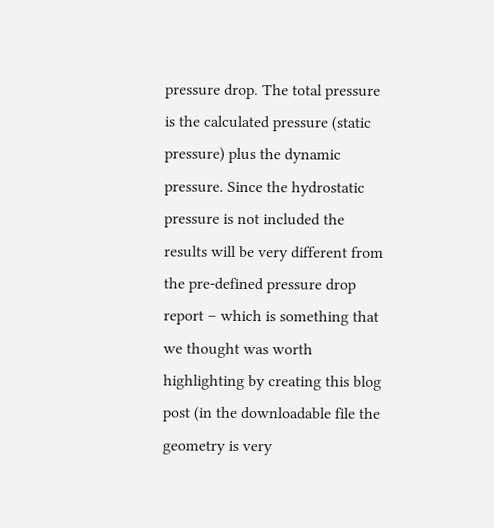pressure drop. The total pressure is the calculated pressure (static pressure) plus the dynamic pressure. Since the hydrostatic pressure is not included the results will be very different from the pre-defined pressure drop report – which is something that we thought was worth highlighting by creating this blog post (in the downloadable file the geometry is very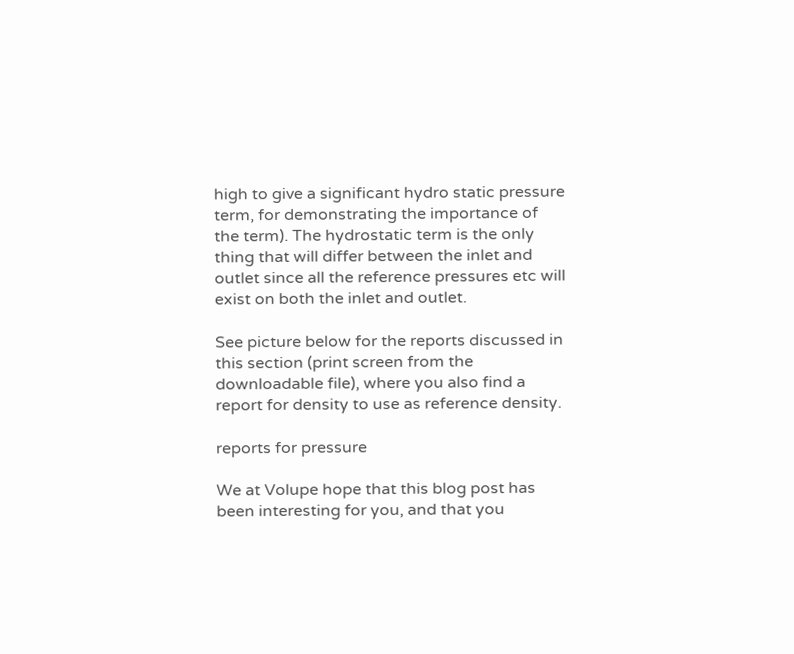high to give a significant hydro static pressure term, for demonstrating the importance of the term). The hydrostatic term is the only thing that will differ between the inlet and outlet since all the reference pressures etc will exist on both the inlet and outlet.

See picture below for the reports discussed in this section (print screen from the downloadable file), where you also find a report for density to use as reference density.

reports for pressure

We at Volupe hope that this blog post has been interesting for you, and that you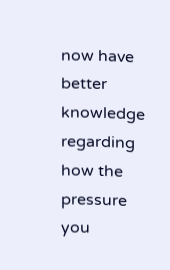now have better knowledge regarding how the pressure you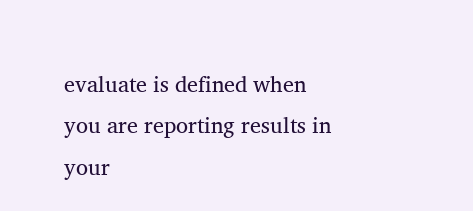evaluate is defined when you are reporting results in your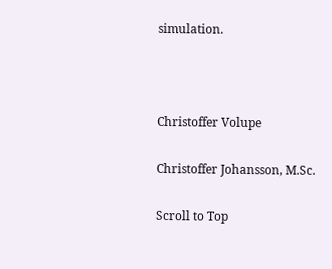simulation.



Christoffer Volupe

Christoffer Johansson, M.Sc.

Scroll to Top